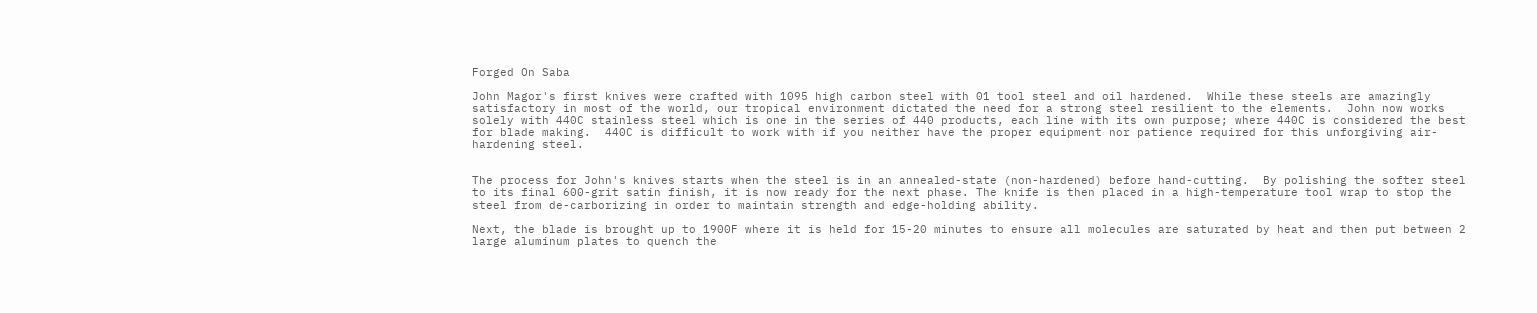Forged On Saba

John Magor's first knives were crafted with 1095 high carbon steel with 01 tool steel and oil hardened.  While these steels are amazingly satisfactory in most of the world, our tropical environment dictated the need for a strong steel resilient to the elements.  John now works solely with 440C stainless steel which is one in the series of 440 products, each line with its own purpose; where 440C is considered the best for blade making.  440C is difficult to work with if you neither have the proper equipment nor patience required for this unforgiving air-hardening steel.


The process for John's knives starts when the steel is in an annealed-state (non-hardened) before hand-cutting.  By polishing the softer steel to its final 600-grit satin finish, it is now ready for the next phase. The knife is then placed in a high-temperature tool wrap to stop the steel from de-carborizing in order to maintain strength and edge-holding ability.

Next, the blade is brought up to 1900F where it is held for 15-20 minutes to ensure all molecules are saturated by heat and then put between 2 large aluminum plates to quench the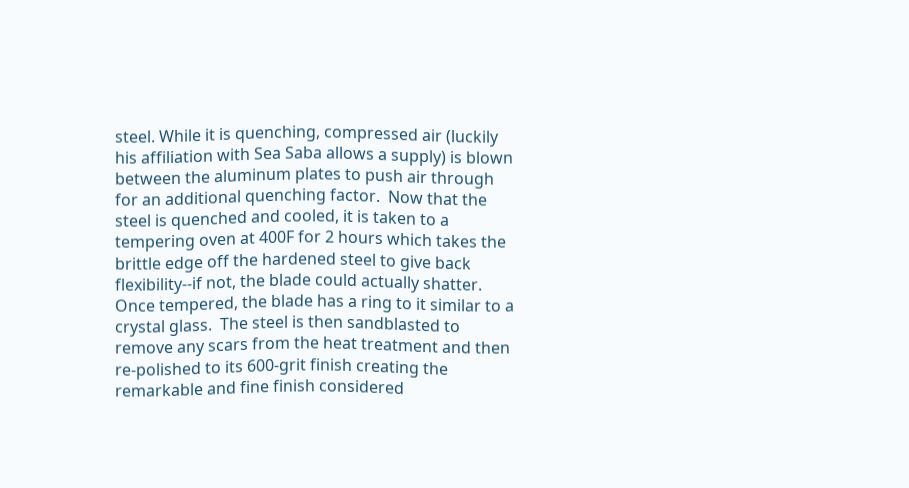steel. While it is quenching, compressed air (luckily his affiliation with Sea Saba allows a supply) is blown between the aluminum plates to push air through for an additional quenching factor.  Now that the steel is quenched and cooled, it is taken to a tempering oven at 400F for 2 hours which takes the brittle edge off the hardened steel to give back flexibility--if not, the blade could actually shatter.  Once tempered, the blade has a ring to it similar to a crystal glass.  The steel is then sandblasted to remove any scars from the heat treatment and then re-polished to its 600-grit finish creating the remarkable and fine finish considered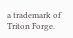a trademark of Triton Forge.